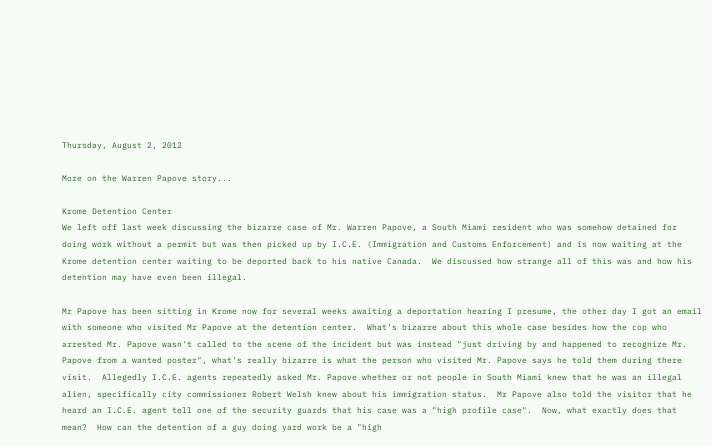Thursday, August 2, 2012

More on the Warren Papove story...

Krome Detention Center
We left off last week discussing the bizarre case of Mr. Warren Papove, a South Miami resident who was somehow detained for doing work without a permit but was then picked up by I.C.E. (Immigration and Customs Enforcement) and is now waiting at the Krome detention center waiting to be deported back to his native Canada.  We discussed how strange all of this was and how his detention may have even been illegal.

Mr Papove has been sitting in Krome now for several weeks awaiting a deportation hearing I presume, the other day I got an email with someone who visited Mr Papove at the detention center.  What's bizarre about this whole case besides how the cop who arrested Mr. Papove wasn't called to the scene of the incident but was instead "just driving by and happened to recognize Mr. Papove from a wanted poster", what's really bizarre is what the person who visited Mr. Papove says he told them during there visit.  Allegedly I.C.E. agents repeatedly asked Mr. Papove whether or not people in South Miami knew that he was an illegal alien, specifically city commissioner Robert Welsh knew about his immigration status.  Mr Papove also told the visitor that he heard an I.C.E. agent tell one of the security guards that his case was a "high profile case".  Now, what exactly does that mean?  How can the detention of a guy doing yard work be a "high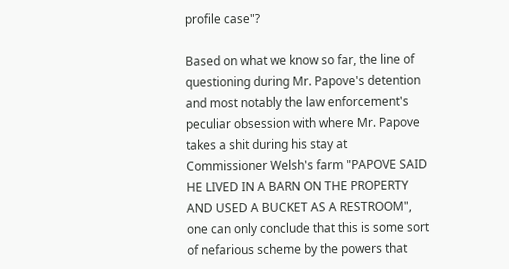profile case"?

Based on what we know so far, the line of questioning during Mr. Papove's detention and most notably the law enforcement's peculiar obsession with where Mr. Papove takes a shit during his stay at Commissioner Welsh's farm "PAPOVE SAID HE LIVED IN A BARN ON THE PROPERTY AND USED A BUCKET AS A RESTROOM", one can only conclude that this is some sort of nefarious scheme by the powers that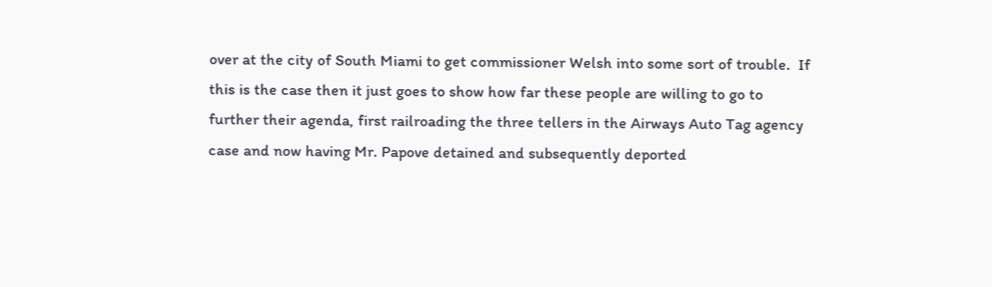over at the city of South Miami to get commissioner Welsh into some sort of trouble.  If this is the case then it just goes to show how far these people are willing to go to further their agenda, first railroading the three tellers in the Airways Auto Tag agency case and now having Mr. Papove detained and subsequently deported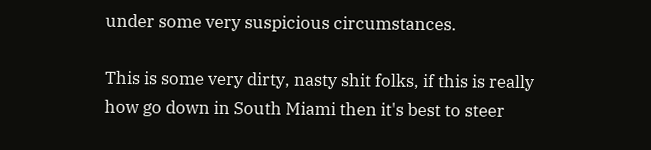under some very suspicious circumstances.

This is some very dirty, nasty shit folks, if this is really how go down in South Miami then it's best to steer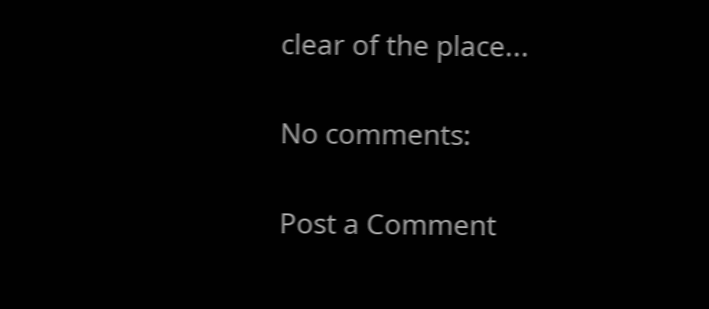clear of the place...

No comments:

Post a Comment